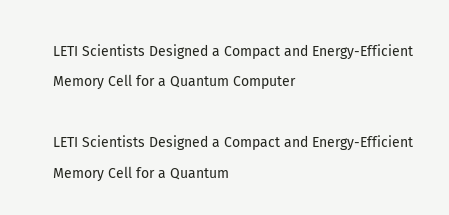LETI Scientists Designed a Compact and Energy-Efficient Memory Cell for a Quantum Computer

LETI Scientists Designed a Compact and Energy-Efficient Memory Cell for a Quantum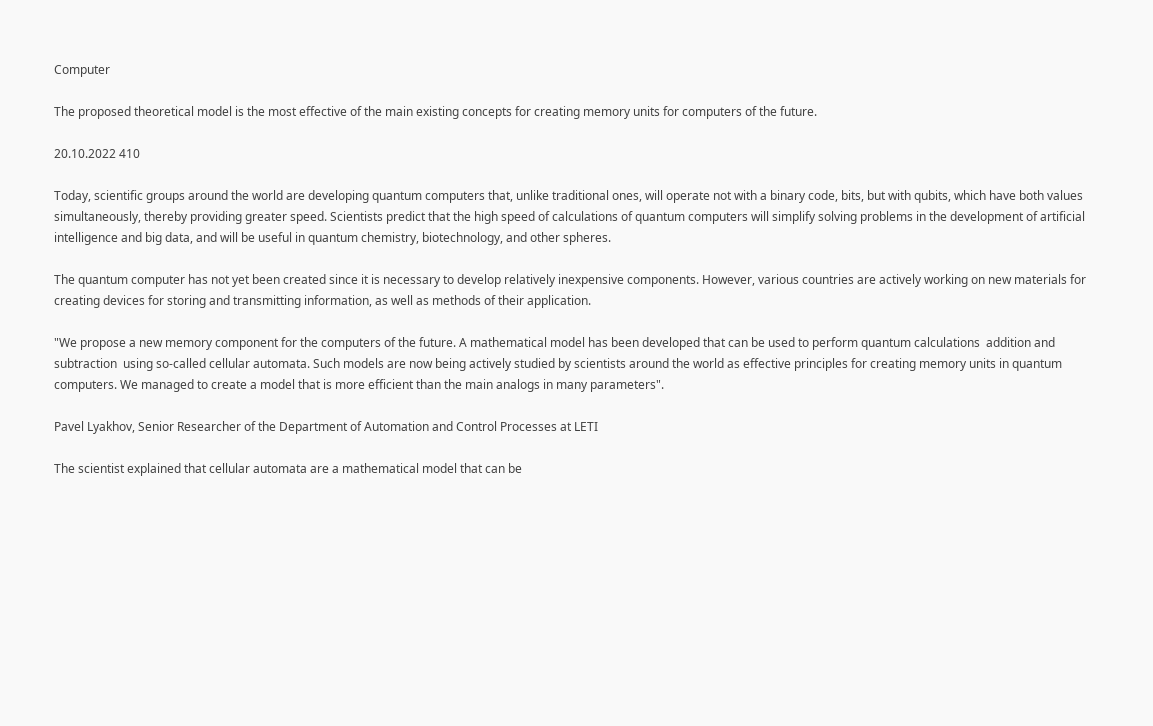Computer

The proposed theoretical model is the most effective of the main existing concepts for creating memory units for computers of the future.

20.10.2022 410

Today, scientific groups around the world are developing quantum computers that, unlike traditional ones, will operate not with a binary code, bits, but with qubits, which have both values simultaneously, thereby providing greater speed. Scientists predict that the high speed of calculations of quantum computers will simplify solving problems in the development of artificial intelligence and big data, and will be useful in quantum chemistry, biotechnology, and other spheres.

The quantum computer has not yet been created since it is necessary to develop relatively inexpensive components. However, various countries are actively working on new materials for creating devices for storing and transmitting information, as well as methods of their application.

"We propose a new memory component for the computers of the future. A mathematical model has been developed that can be used to perform quantum calculations  addition and subtraction  using so-called cellular automata. Such models are now being actively studied by scientists around the world as effective principles for creating memory units in quantum computers. We managed to create a model that is more efficient than the main analogs in many parameters".

Pavel Lyakhov, Senior Researcher of the Department of Automation and Control Processes at LETI

The scientist explained that cellular automata are a mathematical model that can be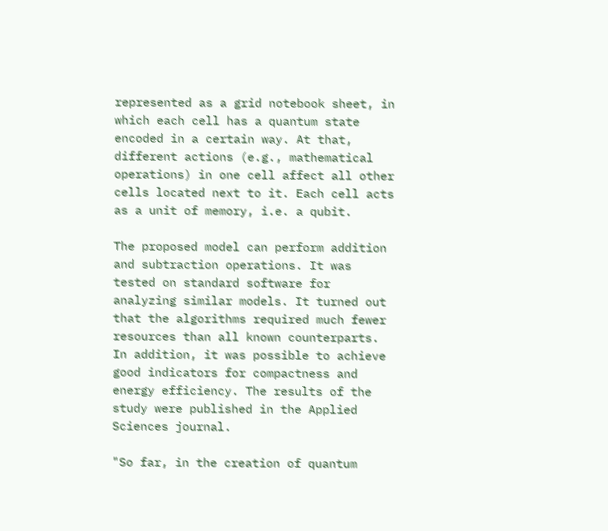represented as a grid notebook sheet, in which each cell has a quantum state encoded in a certain way. At that, different actions (e.g., mathematical operations) in one cell affect all other cells located next to it. Each cell acts as a unit of memory, i.e. a qubit.

The proposed model can perform addition and subtraction operations. It was tested on standard software for analyzing similar models. It turned out that the algorithms required much fewer resources than all known counterparts. In addition, it was possible to achieve good indicators for compactness and energy efficiency. The results of the study were published in the Applied Sciences journal.

"So far, in the creation of quantum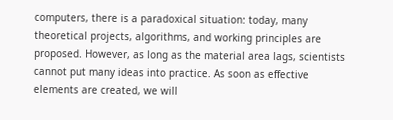computers, there is a paradoxical situation: today, many theoretical projects, algorithms, and working principles are proposed. However, as long as the material area lags, scientists cannot put many ideas into practice. As soon as effective elements are created, we will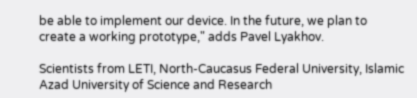be able to implement our device. In the future, we plan to create a working prototype," adds Pavel Lyakhov.

Scientists from LETI, North-Caucasus Federal University, Islamic Azad University of Science and Research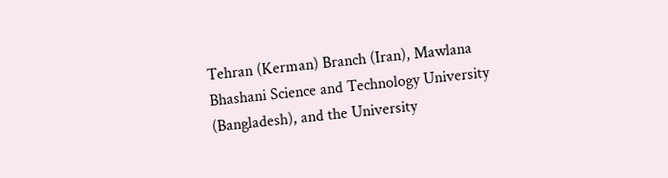Tehran (Kerman) Branch (Iran), Mawlana Bhashani Science and Technology University (Bangladesh), and the University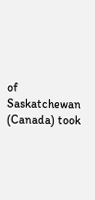of Saskatchewan (Canada) took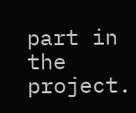part in the project.